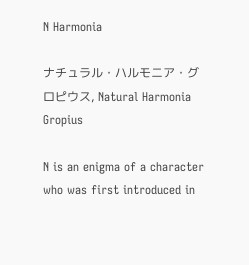N Harmonia

ナチュラル・ハルモニア・グロピウス, Natural Harmonia Gropius

N is an enigma of a character who was first introduced in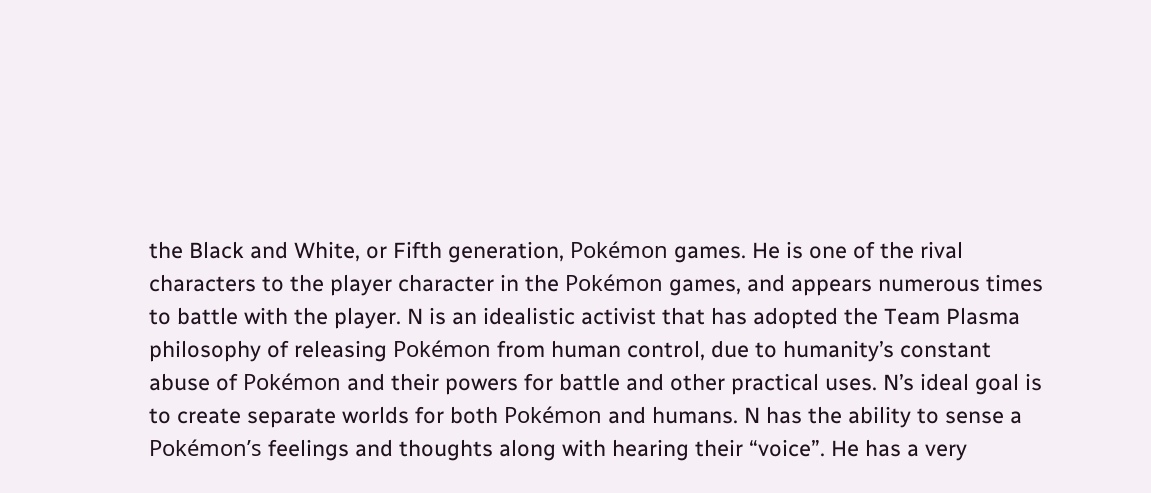the Black and White, or Fifth generation, Pokémon games. He is one of the rival characters to the player character in the Pokémon games, and appears numerous times to battle with the player. N is an idealistic activist that has adopted the Team Plasma philosophy of releasing Pokémon from human control, due to humanity’s constant abuse of Pokémon and their powers for battle and other practical uses. N’s ideal goal is to create separate worlds for both Pokémon and humans. N has the ability to sense a Pokémon’s feelings and thoughts along with hearing their “voice”. He has a very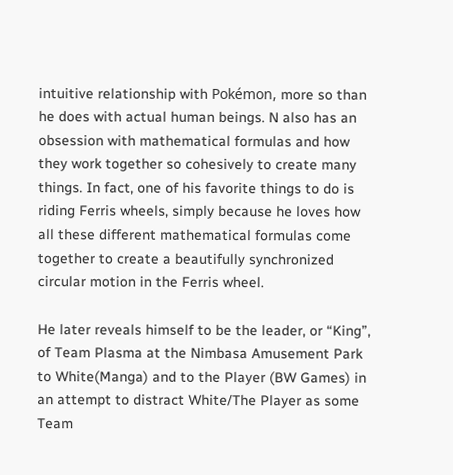intuitive relationship with Pokémon, more so than he does with actual human beings. N also has an obsession with mathematical formulas and how they work together so cohesively to create many things. In fact, one of his favorite things to do is riding Ferris wheels, simply because he loves how all these different mathematical formulas come together to create a beautifully synchronized circular motion in the Ferris wheel.

He later reveals himself to be the leader, or “King”, of Team Plasma at the Nimbasa Amusement Park to White(Manga) and to the Player (BW Games) in an attempt to distract White/The Player as some Team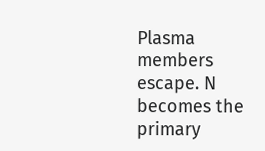Plasma members escape. N becomes the primary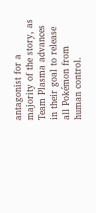antagonist for a majority of the story, as Team Plasma advances in their goal to release all Pokémon from human control.